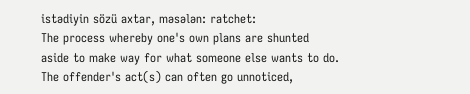istədiyin sözü axtar, məsələn: ratchet:
The process whereby one's own plans are shunted aside to make way for what someone else wants to do. The offender's act(s) can often go unnoticed,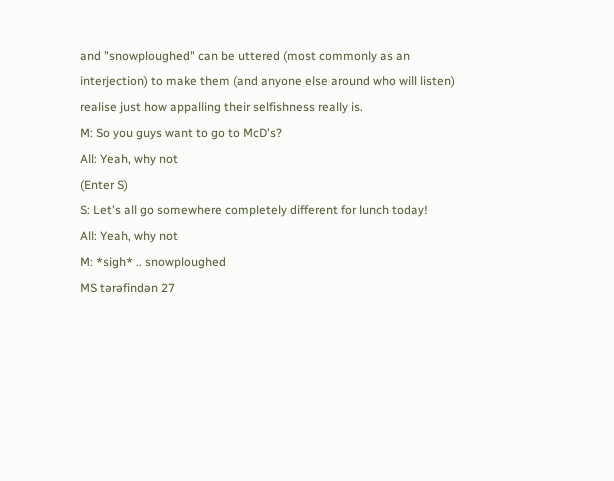and "snowploughed" can be uttered (most commonly as an interjection) to make them (and anyone else around who will listen) realise just how appalling their selfishness really is.
M: So you guys want to go to McD's?
All: Yeah, why not
(Enter S)
S: Let's all go somewhere completely different for lunch today!
All: Yeah, why not
M: *sigh* .. snowploughed
MS tərəfindən 27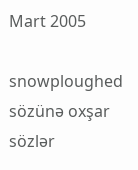Mart 2005

snowploughed sözünə oxşar sözlər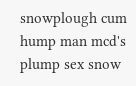snowplough cum hump man mcd's plump sex snow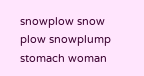snowplow snow plow snowplump stomach woman